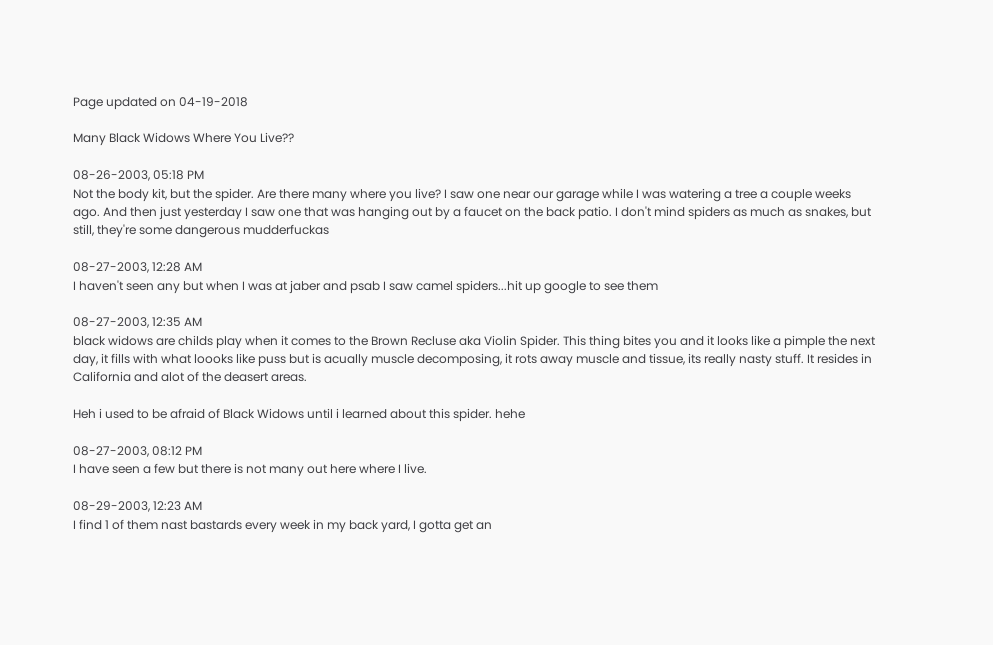Page updated on 04-19-2018

Many Black Widows Where You Live??

08-26-2003, 05:18 PM
Not the body kit, but the spider. Are there many where you live? I saw one near our garage while I was watering a tree a couple weeks ago. And then just yesterday I saw one that was hanging out by a faucet on the back patio. I don't mind spiders as much as snakes, but still, they're some dangerous mudderfuckas

08-27-2003, 12:28 AM
I haven't seen any but when I was at jaber and psab I saw camel spiders...hit up google to see them

08-27-2003, 12:35 AM
black widows are childs play when it comes to the Brown Recluse aka Violin Spider. This thing bites you and it looks like a pimple the next day, it fills with what loooks like puss but is acually muscle decomposing, it rots away muscle and tissue, its really nasty stuff. It resides in California and alot of the deasert areas.

Heh i used to be afraid of Black Widows until i learned about this spider. hehe

08-27-2003, 08:12 PM
I have seen a few but there is not many out here where I live.

08-29-2003, 12:23 AM
I find 1 of them nast bastards every week in my back yard, I gotta get an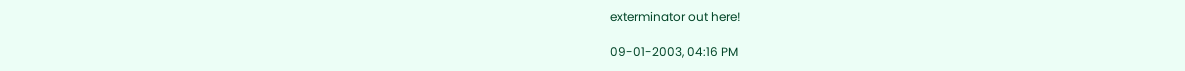exterminator out here!

09-01-2003, 04:16 PM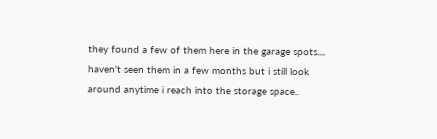they found a few of them here in the garage spots....
haven't seen them in a few months but i still look around anytime i reach into the storage space..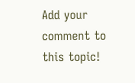Add your comment to this topic!